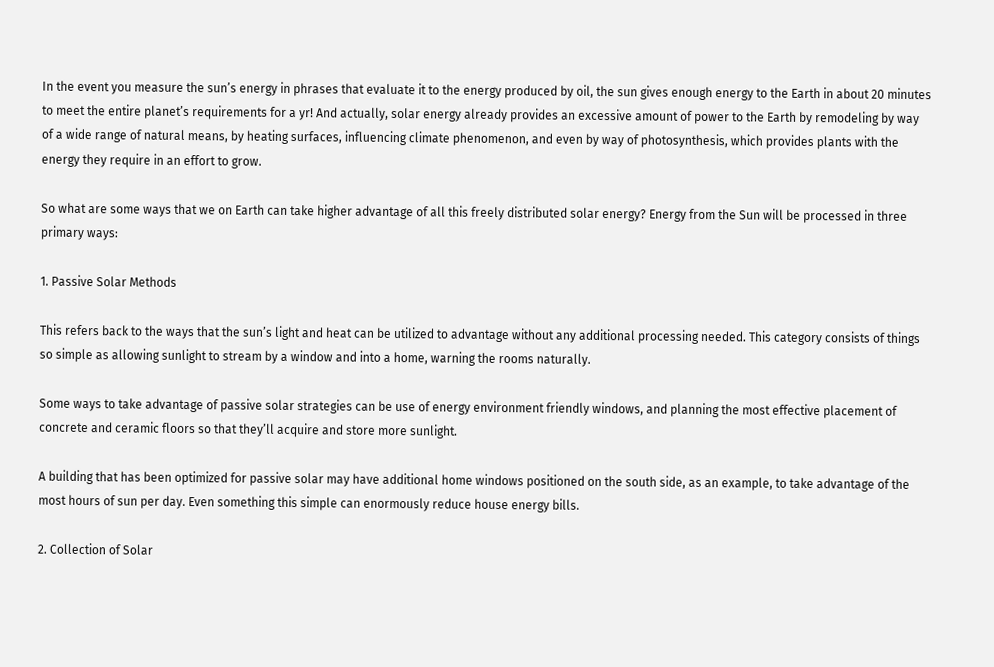In the event you measure the sun’s energy in phrases that evaluate it to the energy produced by oil, the sun gives enough energy to the Earth in about 20 minutes to meet the entire planet’s requirements for a yr! And actually, solar energy already provides an excessive amount of power to the Earth by remodeling by way of a wide range of natural means, by heating surfaces, influencing climate phenomenon, and even by way of photosynthesis, which provides plants with the energy they require in an effort to grow.

So what are some ways that we on Earth can take higher advantage of all this freely distributed solar energy? Energy from the Sun will be processed in three primary ways:

1. Passive Solar Methods

This refers back to the ways that the sun’s light and heat can be utilized to advantage without any additional processing needed. This category consists of things so simple as allowing sunlight to stream by a window and into a home, warning the rooms naturally.

Some ways to take advantage of passive solar strategies can be use of energy environment friendly windows, and planning the most effective placement of concrete and ceramic floors so that they’ll acquire and store more sunlight.

A building that has been optimized for passive solar may have additional home windows positioned on the south side, as an example, to take advantage of the most hours of sun per day. Even something this simple can enormously reduce house energy bills.

2. Collection of Solar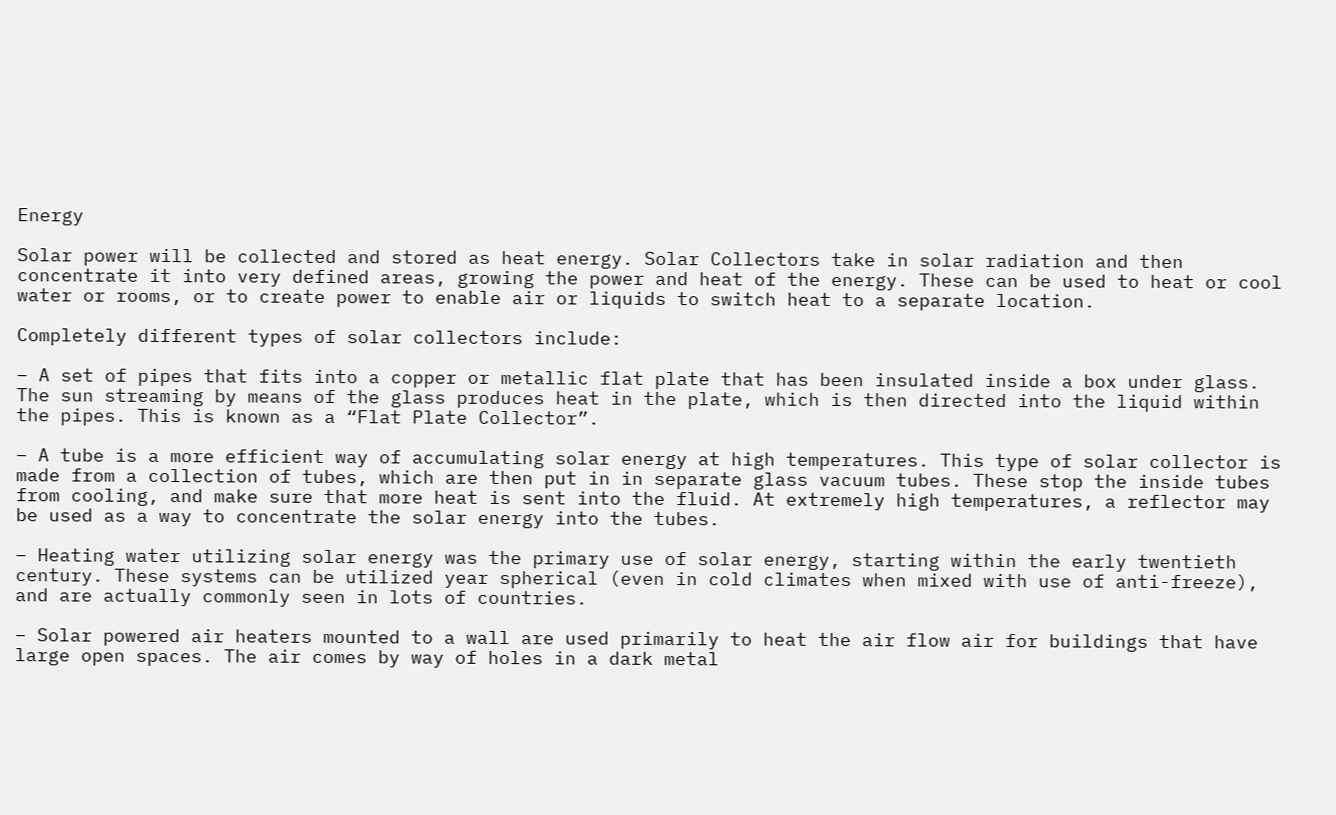Energy

Solar power will be collected and stored as heat energy. Solar Collectors take in solar radiation and then concentrate it into very defined areas, growing the power and heat of the energy. These can be used to heat or cool water or rooms, or to create power to enable air or liquids to switch heat to a separate location.

Completely different types of solar collectors include:

– A set of pipes that fits into a copper or metallic flat plate that has been insulated inside a box under glass. The sun streaming by means of the glass produces heat in the plate, which is then directed into the liquid within the pipes. This is known as a “Flat Plate Collector”.

– A tube is a more efficient way of accumulating solar energy at high temperatures. This type of solar collector is made from a collection of tubes, which are then put in in separate glass vacuum tubes. These stop the inside tubes from cooling, and make sure that more heat is sent into the fluid. At extremely high temperatures, a reflector may be used as a way to concentrate the solar energy into the tubes.

– Heating water utilizing solar energy was the primary use of solar energy, starting within the early twentieth century. These systems can be utilized year spherical (even in cold climates when mixed with use of anti-freeze), and are actually commonly seen in lots of countries.

– Solar powered air heaters mounted to a wall are used primarily to heat the air flow air for buildings that have large open spaces. The air comes by way of holes in a dark metal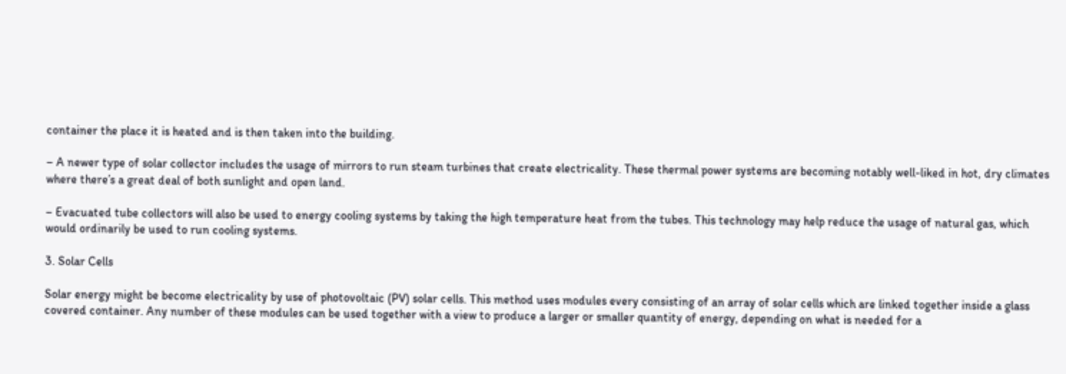container the place it is heated and is then taken into the building.

– A newer type of solar collector includes the usage of mirrors to run steam turbines that create electricality. These thermal power systems are becoming notably well-liked in hot, dry climates where there’s a great deal of both sunlight and open land.

– Evacuated tube collectors will also be used to energy cooling systems by taking the high temperature heat from the tubes. This technology may help reduce the usage of natural gas, which would ordinarily be used to run cooling systems.

3. Solar Cells

Solar energy might be become electricality by use of photovoltaic (PV) solar cells. This method uses modules every consisting of an array of solar cells which are linked together inside a glass covered container. Any number of these modules can be used together with a view to produce a larger or smaller quantity of energy, depending on what is needed for a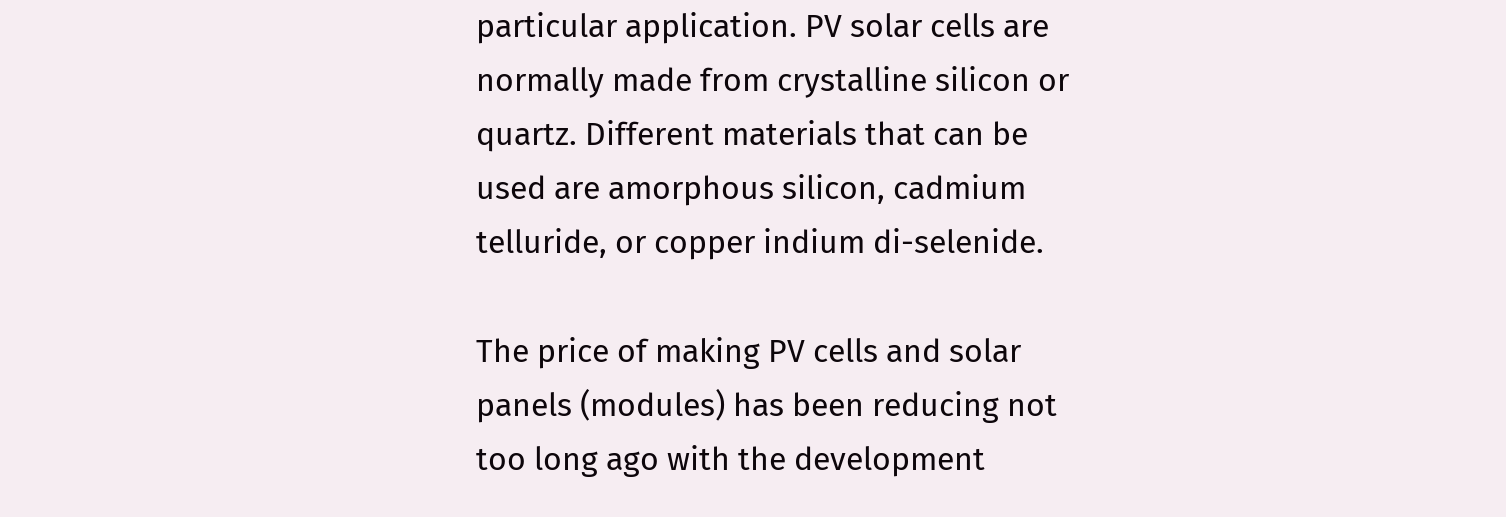particular application. PV solar cells are normally made from crystalline silicon or quartz. Different materials that can be used are amorphous silicon, cadmium telluride, or copper indium di-selenide.

The price of making PV cells and solar panels (modules) has been reducing not too long ago with the development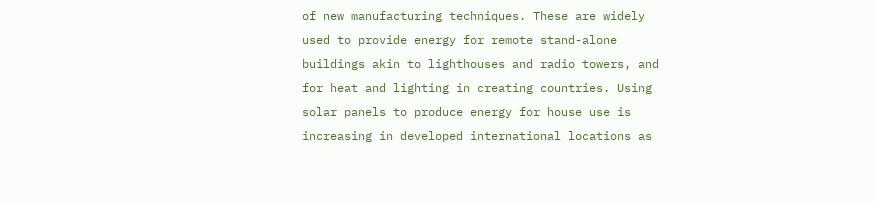of new manufacturing techniques. These are widely used to provide energy for remote stand-alone buildings akin to lighthouses and radio towers, and for heat and lighting in creating countries. Using solar panels to produce energy for house use is increasing in developed international locations as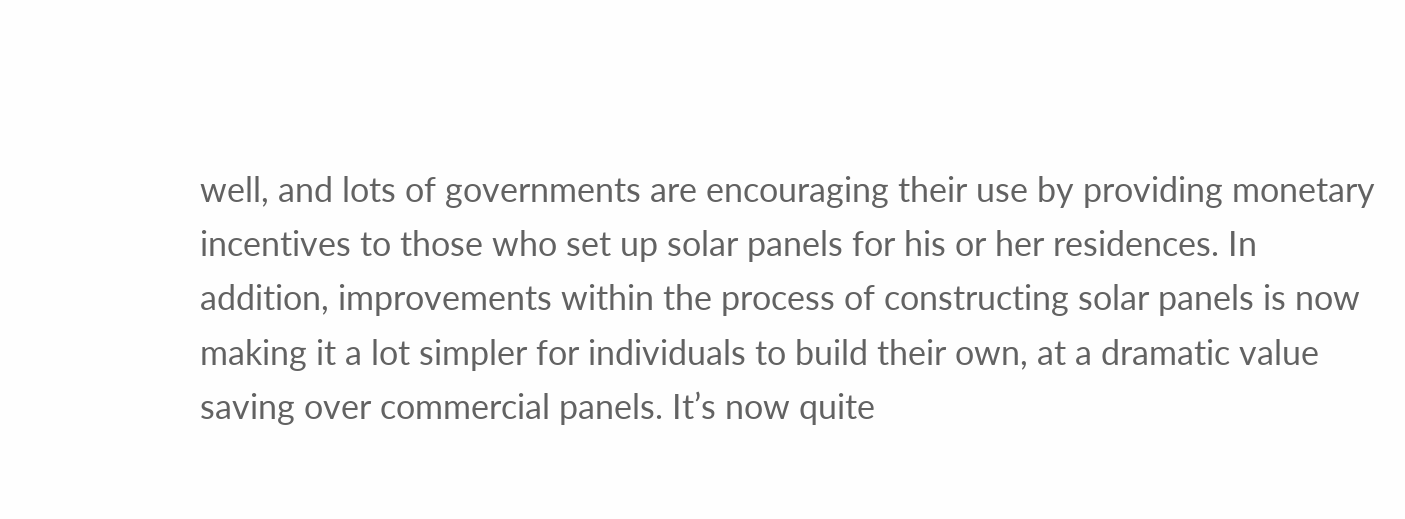well, and lots of governments are encouraging their use by providing monetary incentives to those who set up solar panels for his or her residences. In addition, improvements within the process of constructing solar panels is now making it a lot simpler for individuals to build their own, at a dramatic value saving over commercial panels. It’s now quite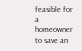feasible for a homeowner to save an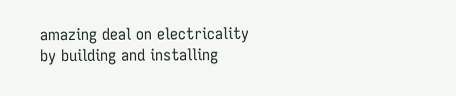amazing deal on electricality by building and installing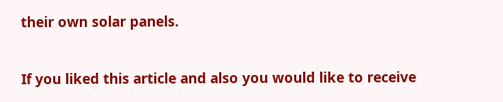their own solar panels.

If you liked this article and also you would like to receive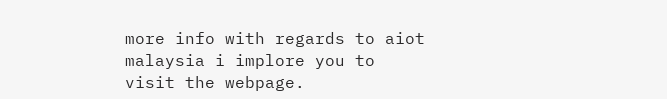more info with regards to aiot malaysia i implore you to visit the webpage.